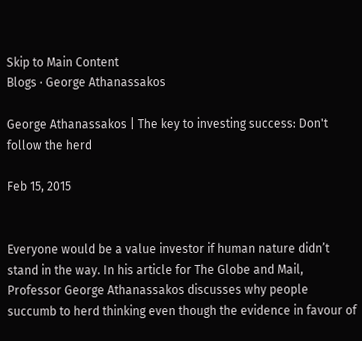Skip to Main Content
Blogs · George Athanassakos

George Athanassakos | The key to investing success: Don't follow the herd

Feb 15, 2015


Everyone would be a value investor if human nature didn’t stand in the way. In his article for The Globe and Mail, Professor George Athanassakos discusses why people succumb to herd thinking even though the evidence in favour of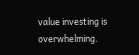value investing is overwhelming.